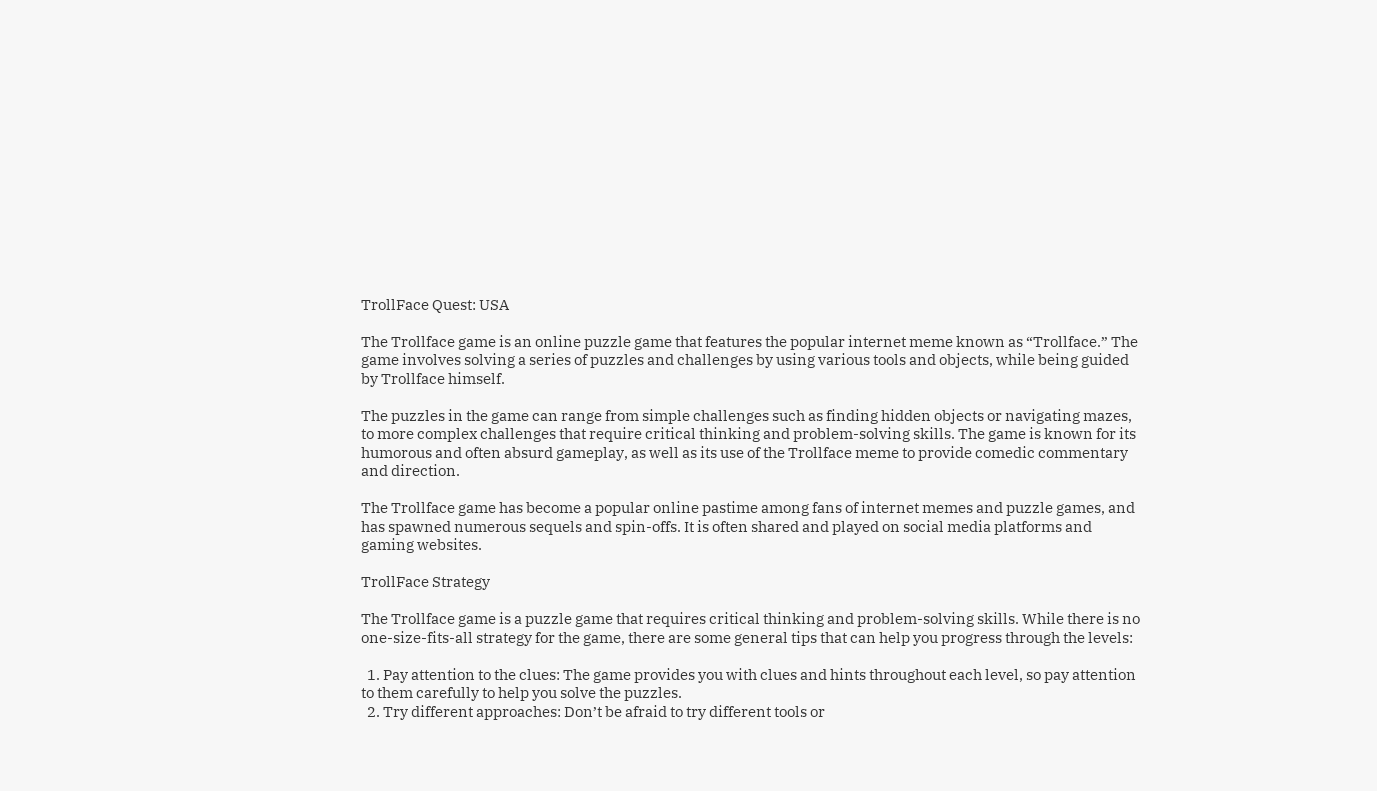TrollFace Quest: USA

The Trollface game is an online puzzle game that features the popular internet meme known as “Trollface.” The game involves solving a series of puzzles and challenges by using various tools and objects, while being guided by Trollface himself.

The puzzles in the game can range from simple challenges such as finding hidden objects or navigating mazes, to more complex challenges that require critical thinking and problem-solving skills. The game is known for its humorous and often absurd gameplay, as well as its use of the Trollface meme to provide comedic commentary and direction.

The Trollface game has become a popular online pastime among fans of internet memes and puzzle games, and has spawned numerous sequels and spin-offs. It is often shared and played on social media platforms and gaming websites.

TrollFace Strategy

The Trollface game is a puzzle game that requires critical thinking and problem-solving skills. While there is no one-size-fits-all strategy for the game, there are some general tips that can help you progress through the levels:

  1. Pay attention to the clues: The game provides you with clues and hints throughout each level, so pay attention to them carefully to help you solve the puzzles.
  2. Try different approaches: Don’t be afraid to try different tools or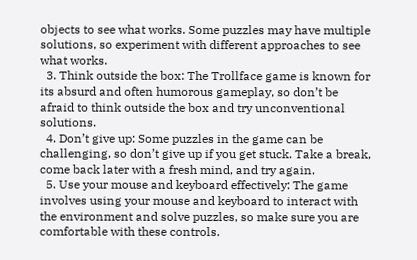objects to see what works. Some puzzles may have multiple solutions, so experiment with different approaches to see what works.
  3. Think outside the box: The Trollface game is known for its absurd and often humorous gameplay, so don’t be afraid to think outside the box and try unconventional solutions.
  4. Don’t give up: Some puzzles in the game can be challenging, so don’t give up if you get stuck. Take a break, come back later with a fresh mind, and try again.
  5. Use your mouse and keyboard effectively: The game involves using your mouse and keyboard to interact with the environment and solve puzzles, so make sure you are comfortable with these controls.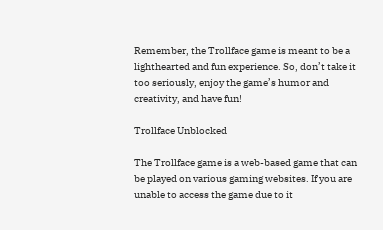Remember, the Trollface game is meant to be a lighthearted and fun experience. So, don’t take it too seriously, enjoy the game’s humor and creativity, and have fun!

Trollface Unblocked

The Trollface game is a web-based game that can be played on various gaming websites. If you are unable to access the game due to it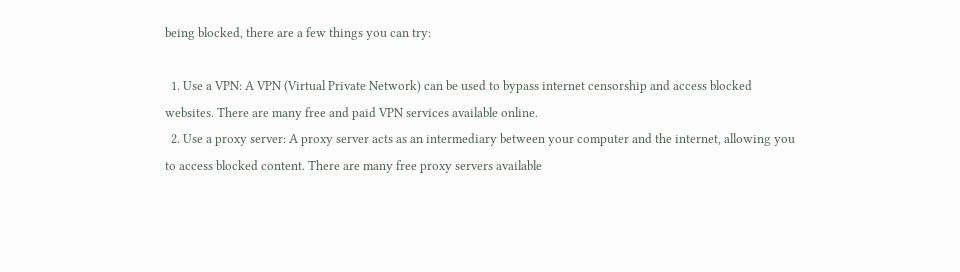being blocked, there are a few things you can try:

  1. Use a VPN: A VPN (Virtual Private Network) can be used to bypass internet censorship and access blocked websites. There are many free and paid VPN services available online.
  2. Use a proxy server: A proxy server acts as an intermediary between your computer and the internet, allowing you to access blocked content. There are many free proxy servers available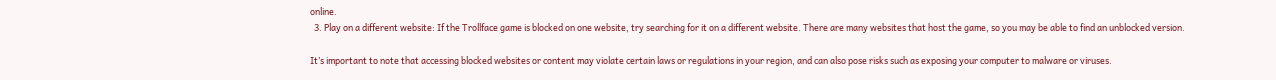online.
  3. Play on a different website: If the Trollface game is blocked on one website, try searching for it on a different website. There are many websites that host the game, so you may be able to find an unblocked version.

It’s important to note that accessing blocked websites or content may violate certain laws or regulations in your region, and can also pose risks such as exposing your computer to malware or viruses.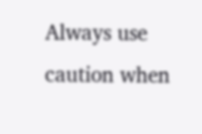Always use caution when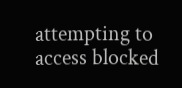attempting to access blocked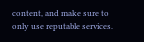content, and make sure to only use reputable services.